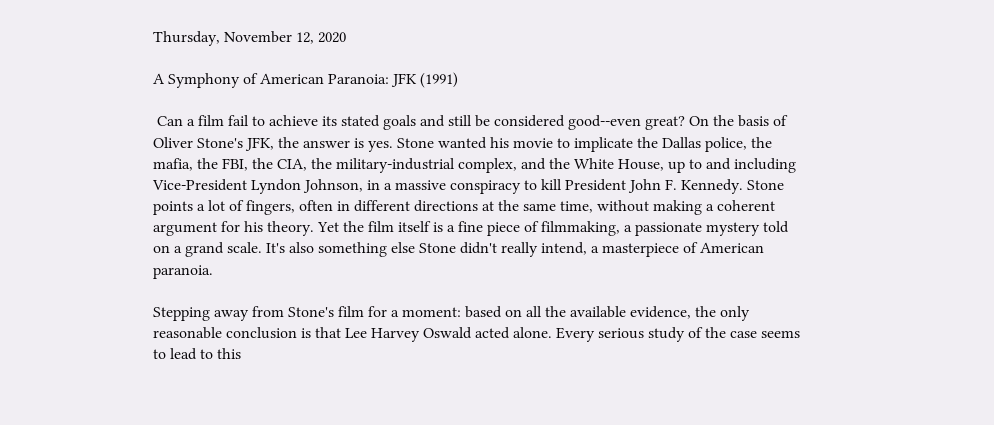Thursday, November 12, 2020

A Symphony of American Paranoia: JFK (1991)

 Can a film fail to achieve its stated goals and still be considered good--even great? On the basis of Oliver Stone's JFK, the answer is yes. Stone wanted his movie to implicate the Dallas police, the mafia, the FBI, the CIA, the military-industrial complex, and the White House, up to and including Vice-President Lyndon Johnson, in a massive conspiracy to kill President John F. Kennedy. Stone points a lot of fingers, often in different directions at the same time, without making a coherent argument for his theory. Yet the film itself is a fine piece of filmmaking, a passionate mystery told on a grand scale. It's also something else Stone didn't really intend, a masterpiece of American paranoia.

Stepping away from Stone's film for a moment: based on all the available evidence, the only reasonable conclusion is that Lee Harvey Oswald acted alone. Every serious study of the case seems to lead to this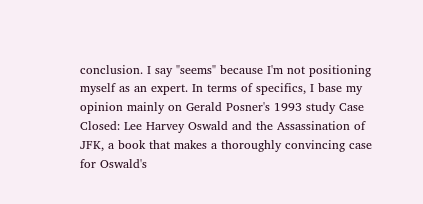conclusion. I say "seems" because I'm not positioning myself as an expert. In terms of specifics, I base my opinion mainly on Gerald Posner's 1993 study Case Closed: Lee Harvey Oswald and the Assassination of JFK, a book that makes a thoroughly convincing case for Oswald's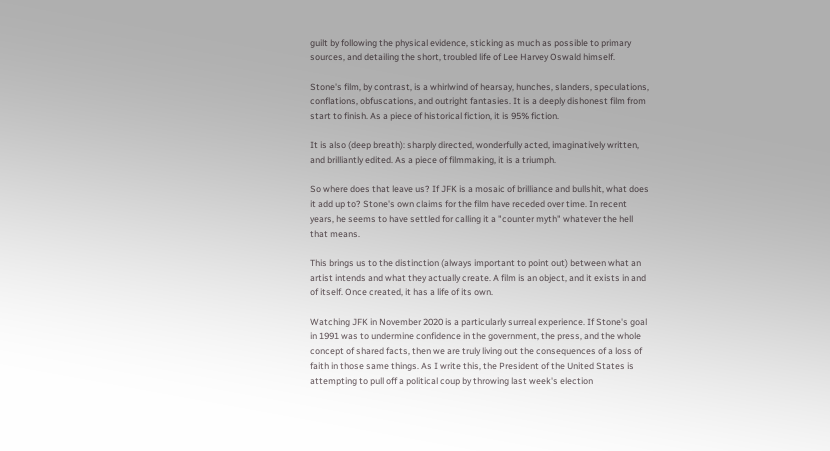guilt by following the physical evidence, sticking as much as possible to primary sources, and detailing the short, troubled life of Lee Harvey Oswald himself.

Stone's film, by contrast, is a whirlwind of hearsay, hunches, slanders, speculations, conflations, obfuscations, and outright fantasies. It is a deeply dishonest film from start to finish. As a piece of historical fiction, it is 95% fiction.

It is also (deep breath): sharply directed, wonderfully acted, imaginatively written, and brilliantly edited. As a piece of filmmaking, it is a triumph.

So where does that leave us? If JFK is a mosaic of brilliance and bullshit, what does it add up to? Stone's own claims for the film have receded over time. In recent years, he seems to have settled for calling it a "counter myth" whatever the hell that means.

This brings us to the distinction (always important to point out) between what an artist intends and what they actually create. A film is an object, and it exists in and of itself. Once created, it has a life of its own.

Watching JFK in November 2020 is a particularly surreal experience. If Stone's goal in 1991 was to undermine confidence in the government, the press, and the whole concept of shared facts, then we are truly living out the consequences of a loss of faith in those same things. As I write this, the President of the United States is attempting to pull off a political coup by throwing last week's election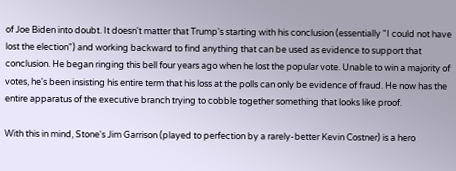of Joe Biden into doubt. It doesn't matter that Trump's starting with his conclusion (essentially "I could not have lost the election") and working backward to find anything that can be used as evidence to support that conclusion. He began ringing this bell four years ago when he lost the popular vote. Unable to win a majority of votes, he's been insisting his entire term that his loss at the polls can only be evidence of fraud. He now has the entire apparatus of the executive branch trying to cobble together something that looks like proof.

With this in mind, Stone's Jim Garrison (played to perfection by a rarely-better Kevin Costner) is a hero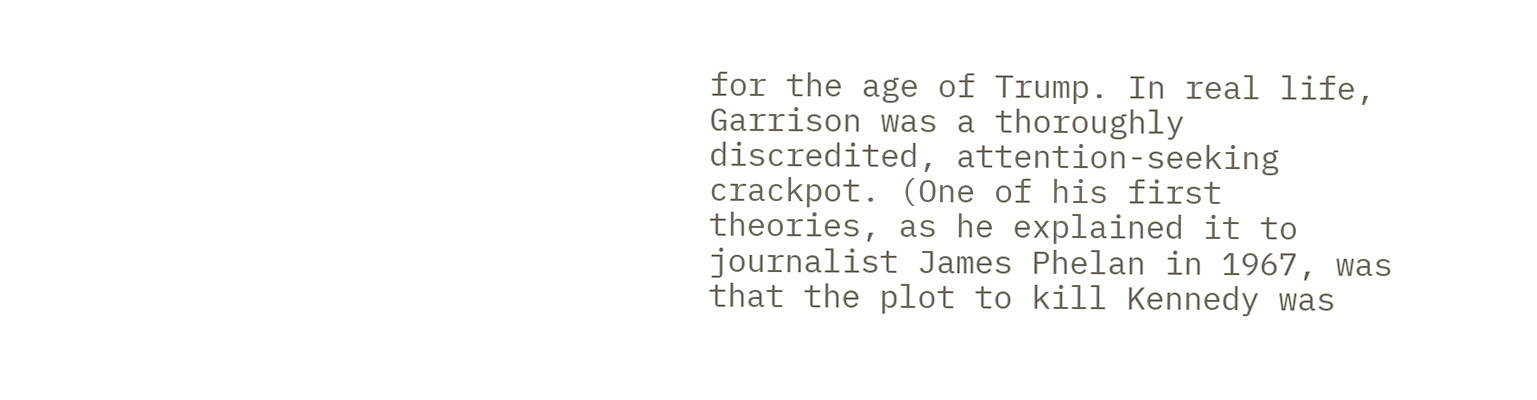for the age of Trump. In real life, Garrison was a thoroughly discredited, attention-seeking crackpot. (One of his first theories, as he explained it to journalist James Phelan in 1967, was that the plot to kill Kennedy was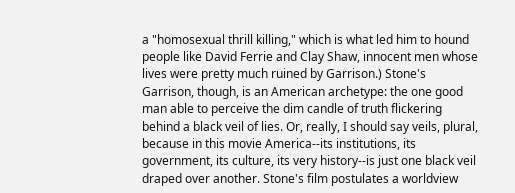a "homosexual thrill killing," which is what led him to hound people like David Ferrie and Clay Shaw, innocent men whose lives were pretty much ruined by Garrison.) Stone's Garrison, though, is an American archetype: the one good man able to perceive the dim candle of truth flickering behind a black veil of lies. Or, really, I should say veils, plural, because in this movie America--its institutions, its government, its culture, its very history--is just one black veil draped over another. Stone's film postulates a worldview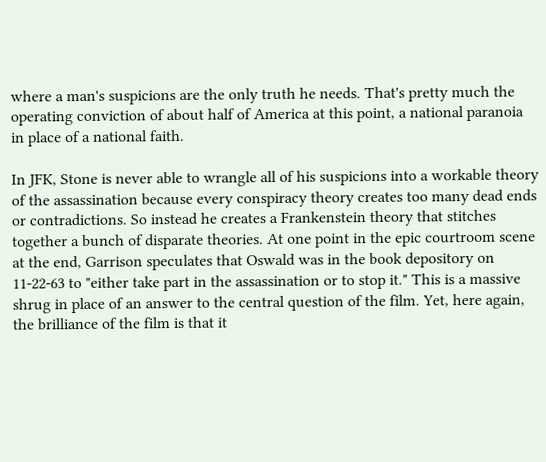where a man's suspicions are the only truth he needs. That's pretty much the operating conviction of about half of America at this point, a national paranoia in place of a national faith.

In JFK, Stone is never able to wrangle all of his suspicions into a workable theory of the assassination because every conspiracy theory creates too many dead ends or contradictions. So instead he creates a Frankenstein theory that stitches together a bunch of disparate theories. At one point in the epic courtroom scene at the end, Garrison speculates that Oswald was in the book depository on 11-22-63 to "either take part in the assassination or to stop it." This is a massive shrug in place of an answer to the central question of the film. Yet, here again, the brilliance of the film is that it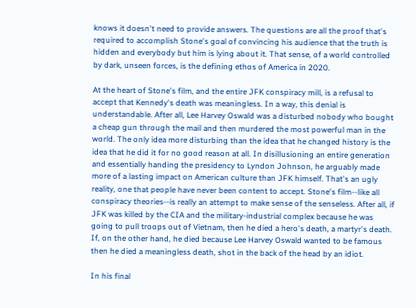knows it doesn't need to provide answers. The questions are all the proof that's required to accomplish Stone's goal of convincing his audience that the truth is hidden and everybody but him is lying about it. That sense, of a world controlled by dark, unseen forces, is the defining ethos of America in 2020.

At the heart of Stone's film, and the entire JFK conspiracy mill, is a refusal to accept that Kennedy's death was meaningless. In a way, this denial is understandable. After all, Lee Harvey Oswald was a disturbed nobody who bought a cheap gun through the mail and then murdered the most powerful man in the world. The only idea more disturbing than the idea that he changed history is the idea that he did it for no good reason at all. In disillusioning an entire generation and essentially handing the presidency to Lyndon Johnson, he arguably made more of a lasting impact on American culture than JFK himself. That's an ugly reality, one that people have never been content to accept. Stone's film--like all conspiracy theories--is really an attempt to make sense of the senseless. After all, if JFK was killed by the CIA and the military-industrial complex because he was going to pull troops out of Vietnam, then he died a hero's death, a martyr's death. If, on the other hand, he died because Lee Harvey Oswald wanted to be famous then he died a meaningless death, shot in the back of the head by an idiot.

In his final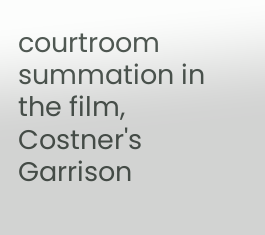courtroom summation in the film, Costner's Garrison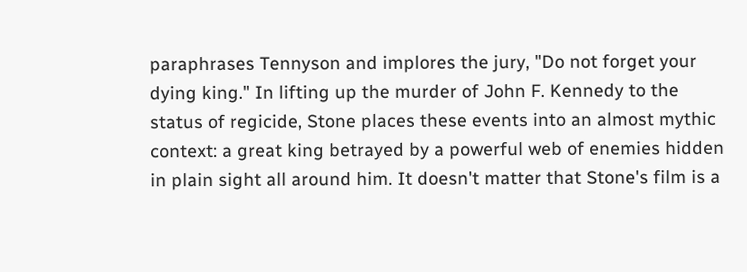paraphrases Tennyson and implores the jury, "Do not forget your dying king." In lifting up the murder of John F. Kennedy to the status of regicide, Stone places these events into an almost mythic context: a great king betrayed by a powerful web of enemies hidden in plain sight all around him. It doesn't matter that Stone's film is a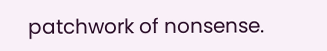patchwork of nonsense.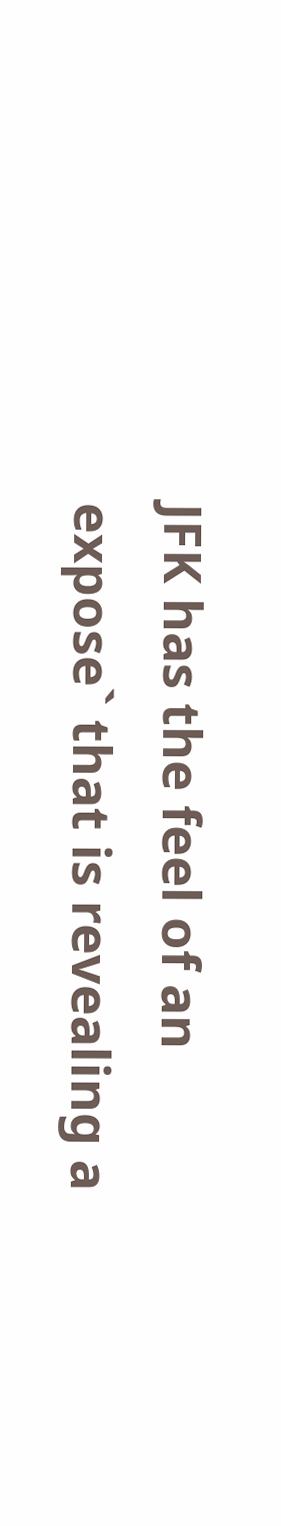JFK has the feel of an expose` that is revealing a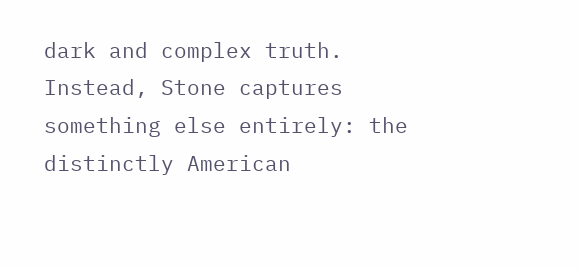dark and complex truth. Instead, Stone captures something else entirely: the distinctly American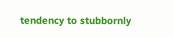tendency to stubbornly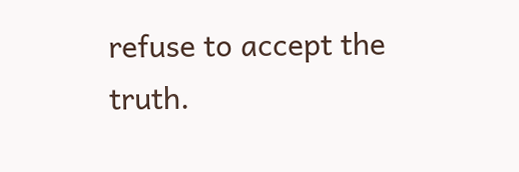refuse to accept the truth.